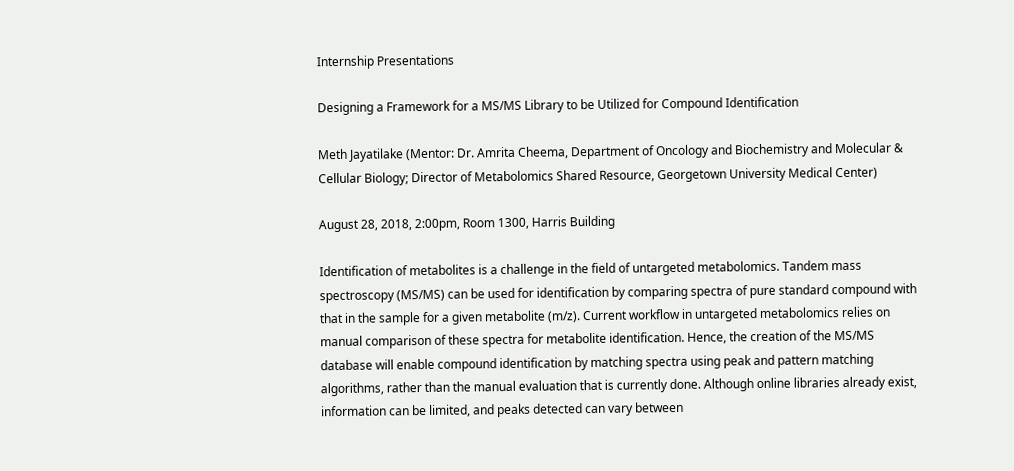Internship Presentations

Designing a Framework for a MS/MS Library to be Utilized for Compound Identification

Meth Jayatilake (Mentor: Dr. Amrita Cheema, Department of Oncology and Biochemistry and Molecular & Cellular Biology; Director of Metabolomics Shared Resource, Georgetown University Medical Center)

August 28, 2018, 2:00pm, Room 1300, Harris Building

Identification of metabolites is a challenge in the field of untargeted metabolomics. Tandem mass spectroscopy (MS/MS) can be used for identification by comparing spectra of pure standard compound with that in the sample for a given metabolite (m/z). Current workflow in untargeted metabolomics relies on manual comparison of these spectra for metabolite identification. Hence, the creation of the MS/MS database will enable compound identification by matching spectra using peak and pattern matching algorithms, rather than the manual evaluation that is currently done. Although online libraries already exist, information can be limited, and peaks detected can vary between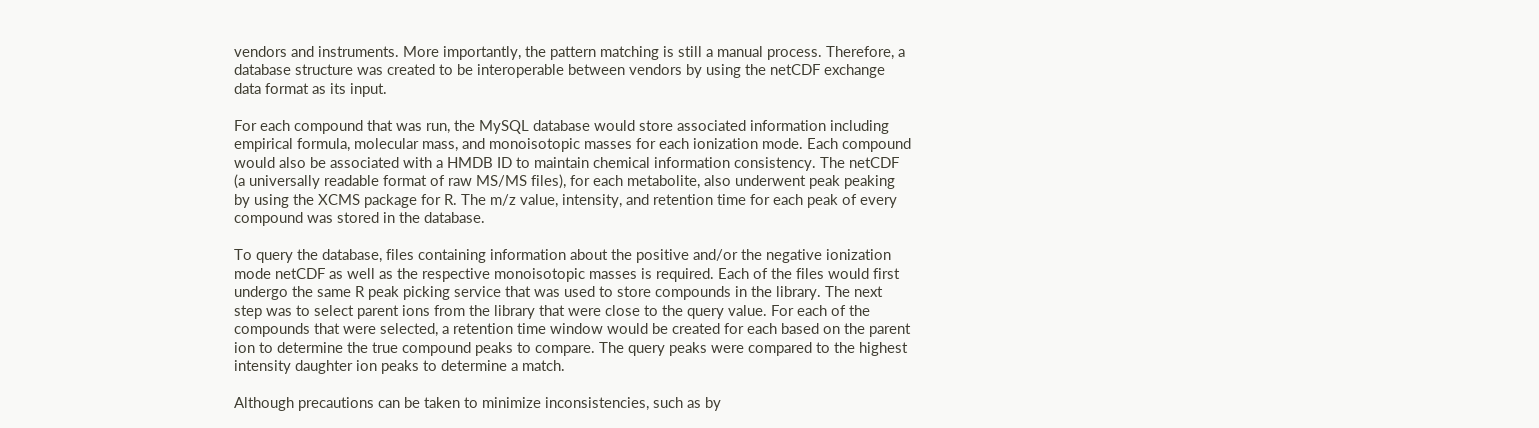vendors and instruments. More importantly, the pattern matching is still a manual process. Therefore, a database structure was created to be interoperable between vendors by using the netCDF exchange data format as its input.

For each compound that was run, the MySQL database would store associated information including empirical formula, molecular mass, and monoisotopic masses for each ionization mode. Each compound would also be associated with a HMDB ID to maintain chemical information consistency. The netCDF (a universally readable format of raw MS/MS files), for each metabolite, also underwent peak peaking by using the XCMS package for R. The m/z value, intensity, and retention time for each peak of every compound was stored in the database.

To query the database, files containing information about the positive and/or the negative ionization mode netCDF as well as the respective monoisotopic masses is required. Each of the files would first undergo the same R peak picking service that was used to store compounds in the library. The next step was to select parent ions from the library that were close to the query value. For each of the compounds that were selected, a retention time window would be created for each based on the parent ion to determine the true compound peaks to compare. The query peaks were compared to the highest intensity daughter ion peaks to determine a match.

Although precautions can be taken to minimize inconsistencies, such as by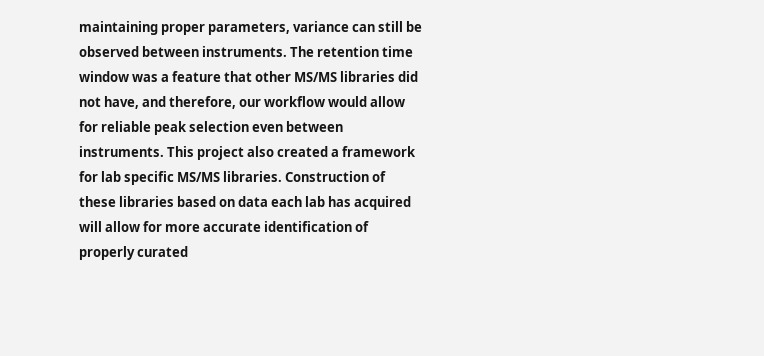maintaining proper parameters, variance can still be observed between instruments. The retention time window was a feature that other MS/MS libraries did not have, and therefore, our workflow would allow for reliable peak selection even between instruments. This project also created a framework for lab specific MS/MS libraries. Construction of these libraries based on data each lab has acquired will allow for more accurate identification of properly curated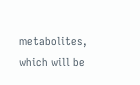metabolites, which will be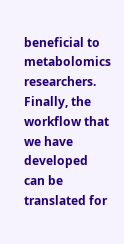beneficial to metabolomics researchers. Finally, the workflow that we have developed can be translated for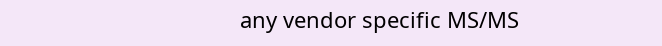any vendor specific MS/MS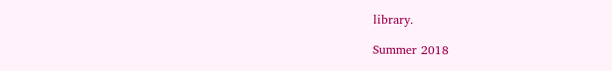library.

Summer 2018